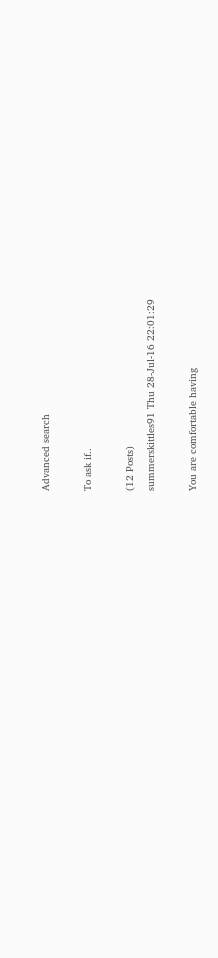Advanced search

To ask if..

(12 Posts)
summerskittles91 Thu 28-Jul-16 22:01:29

You are comfortable having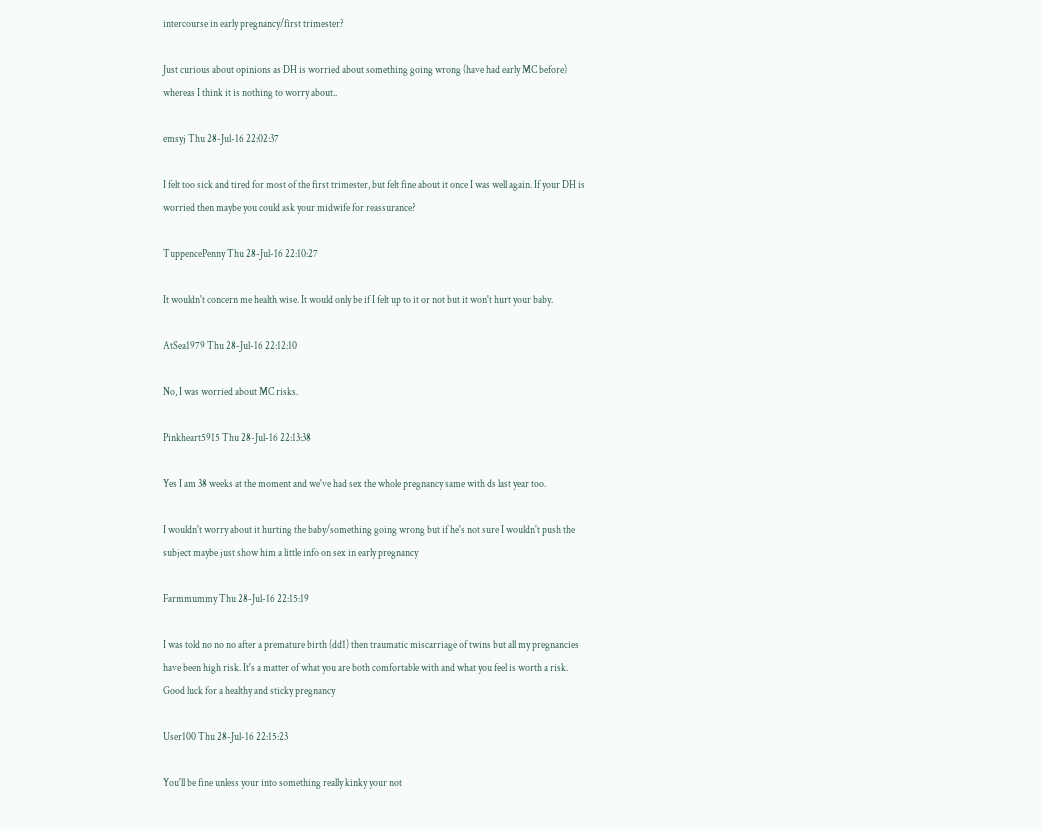intercourse in early pregnancy/first trimester?

Just curious about opinions as DH is worried about something going wrong (have had early MC before) whereas I think it is nothing to worry about..

emsyj Thu 28-Jul-16 22:02:37

I felt too sick and tired for most of the first trimester, but felt fine about it once I was well again. If your DH is worried then maybe you could ask your midwife for reassurance?

TuppencePenny Thu 28-Jul-16 22:10:27

It wouldn't concern me health wise. It would only be if I felt up to it or not but it won't hurt your baby.

AtSea1979 Thu 28-Jul-16 22:12:10

No, I was worried about MC risks.

Pinkheart5915 Thu 28-Jul-16 22:13:38

Yes I am 38 weeks at the moment and we've had sex the whole pregnancy same with ds last year too.

I wouldn't worry about it hurting the baby/something going wrong but if he's not sure I wouldn't push the subject maybe just show him a little info on sex in early pregnancy

Farmmummy Thu 28-Jul-16 22:15:19

I was told no no no after a premature birth (dd1) then traumatic miscarriage of twins but all my pregnancies have been high risk. It's a matter of what you are both comfortable with and what you feel is worth a risk. Good luck for a healthy and sticky pregnancy

User100 Thu 28-Jul-16 22:15:23

You'll be fine unless your into something really kinky your not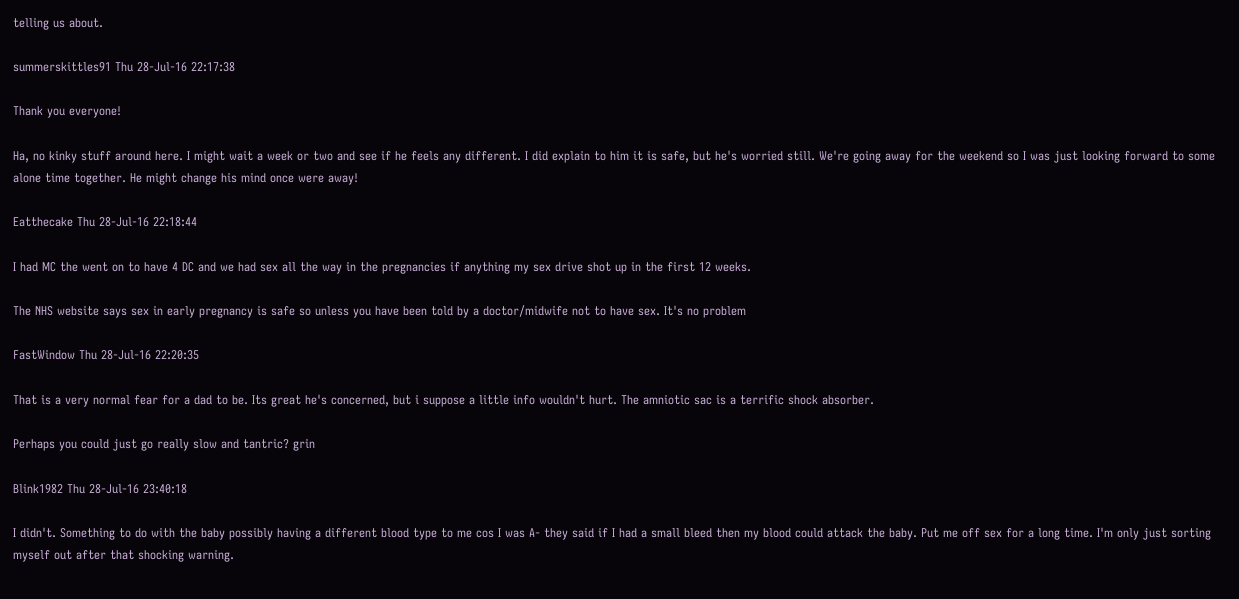telling us about.

summerskittles91 Thu 28-Jul-16 22:17:38

Thank you everyone!

Ha, no kinky stuff around here. I might wait a week or two and see if he feels any different. I did explain to him it is safe, but he's worried still. We're going away for the weekend so I was just looking forward to some alone time together. He might change his mind once were away!

Eatthecake Thu 28-Jul-16 22:18:44

I had MC the went on to have 4 DC and we had sex all the way in the pregnancies if anything my sex drive shot up in the first 12 weeks.

The NHS website says sex in early pregnancy is safe so unless you have been told by a doctor/midwife not to have sex. It's no problem

FastWindow Thu 28-Jul-16 22:20:35

That is a very normal fear for a dad to be. Its great he's concerned, but i suppose a little info wouldn't hurt. The amniotic sac is a terrific shock absorber.

Perhaps you could just go really slow and tantric? grin

Blink1982 Thu 28-Jul-16 23:40:18

I didn't. Something to do with the baby possibly having a different blood type to me cos I was A- they said if I had a small bleed then my blood could attack the baby. Put me off sex for a long time. I'm only just sorting myself out after that shocking warning.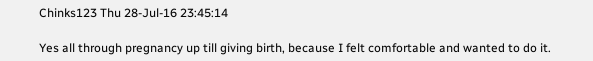Chinks123 Thu 28-Jul-16 23:45:14

Yes all through pregnancy up till giving birth, because I felt comfortable and wanted to do it.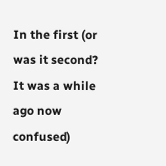In the first (or was it second? It was a while ago now confused)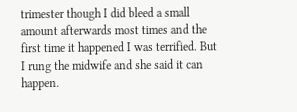trimester though I did bleed a small amount afterwards most times and the first time it happened I was terrified. But I rung the midwife and she said it can happen.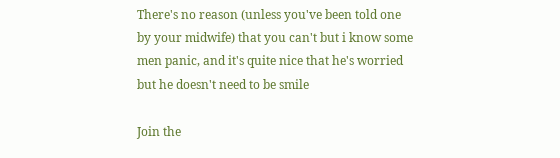There's no reason (unless you've been told one by your midwife) that you can't but i know some men panic, and it's quite nice that he's worried but he doesn't need to be smile

Join the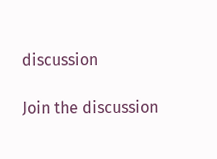discussion

Join the discussion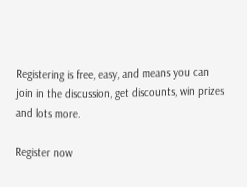Registering is free, easy, and means you can join in the discussion, get discounts, win prizes and lots more.

Register now